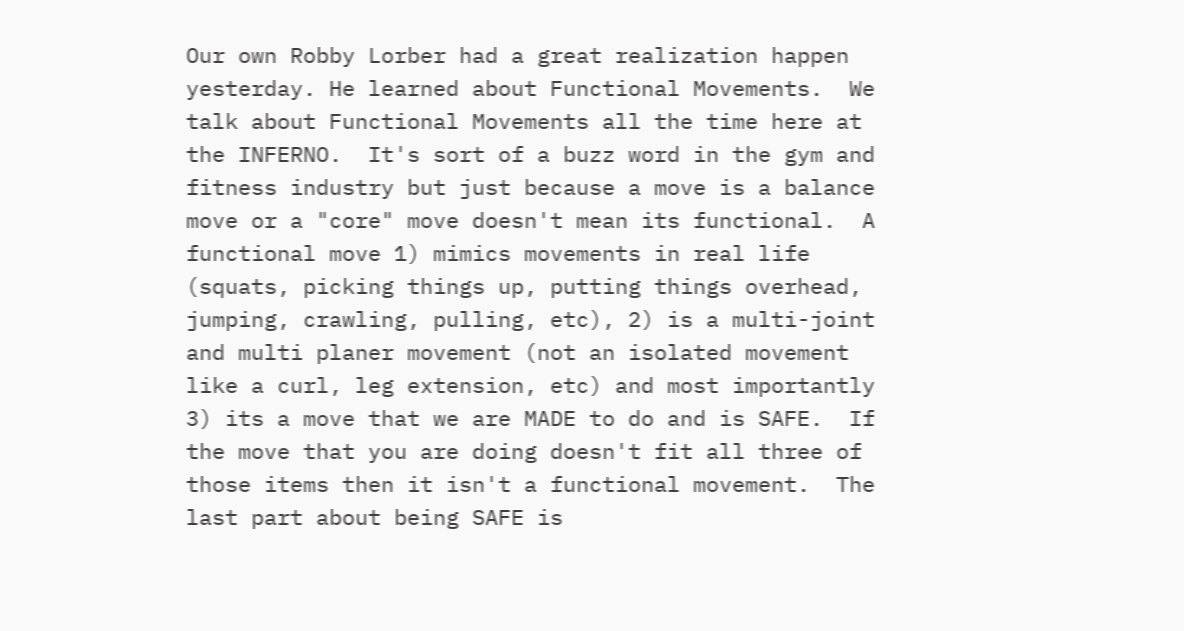Our own Robby Lorber had a great realization happen yesterday. He learned about Functional Movements.  We talk about Functional Movements all the time here at the INFERNO.  It's sort of a buzz word in the gym and fitness industry but just because a move is a balance move or a "core" move doesn't mean its functional.  A functional move 1) mimics movements in real life (squats, picking things up, putting things overhead, jumping, crawling, pulling, etc), 2) is a multi-joint and multi planer movement (not an isolated movement like a curl, leg extension, etc) and most importantly 3) its a move that we are MADE to do and is SAFE.  If the move that you are doing doesn't fit all three of those items then it isn't a functional movement.  The last part about being SAFE is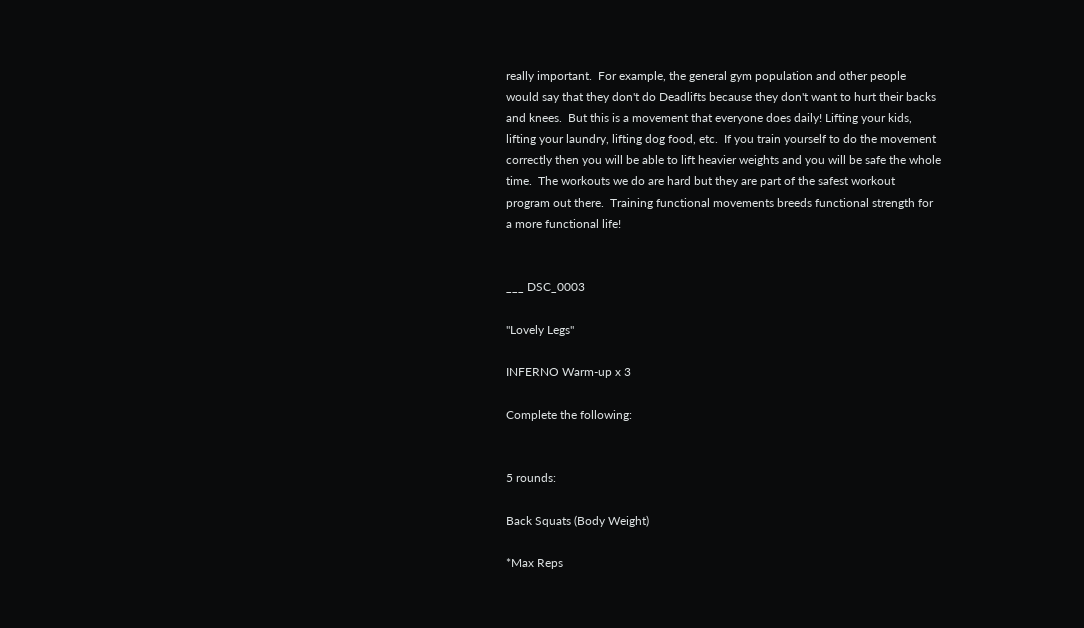really important.  For example, the general gym population and other people would say that they don't do Deadlifts because they don't want to hurt their backs and knees.  But this is a movement that everyone does daily! Lifting your kids, lifting your laundry, lifting dog food, etc.  If you train yourself to do the movement correctly then you will be able to lift heavier weights and you will be safe the whole time.  The workouts we do are hard but they are part of the safest workout program out there.  Training functional movements breeds functional strength for a more functional life!


___ DSC_0003

"Lovely Legs"

INFERNO Warm-up x 3

Complete the following:


5 rounds:

Back Squats (Body Weight)

*Max Reps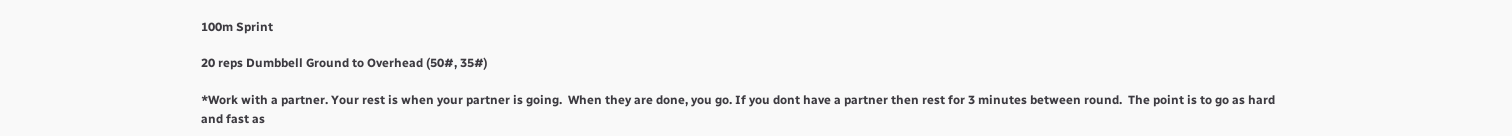100m Sprint

20 reps Dumbbell Ground to Overhead (50#, 35#)

*Work with a partner. Your rest is when your partner is going.  When they are done, you go. If you dont have a partner then rest for 3 minutes between round.  The point is to go as hard and fast as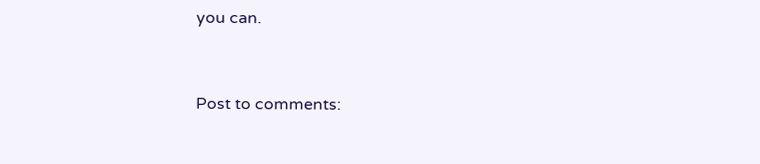you can.


Post to comments: